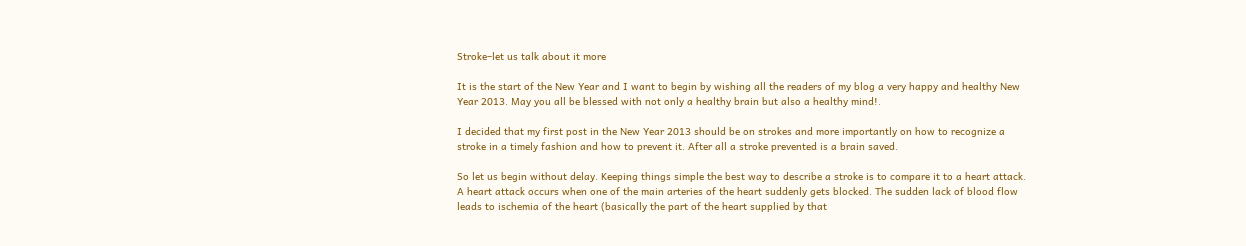Stroke–let us talk about it more

It is the start of the New Year and I want to begin by wishing all the readers of my blog a very happy and healthy New Year 2013. May you all be blessed with not only a healthy brain but also a healthy mind!.

I decided that my first post in the New Year 2013 should be on strokes and more importantly on how to recognize a stroke in a timely fashion and how to prevent it. After all a stroke prevented is a brain saved.

So let us begin without delay. Keeping things simple the best way to describe a stroke is to compare it to a heart attack. A heart attack occurs when one of the main arteries of the heart suddenly gets blocked. The sudden lack of blood flow leads to ischemia of the heart (basically the part of the heart supplied by that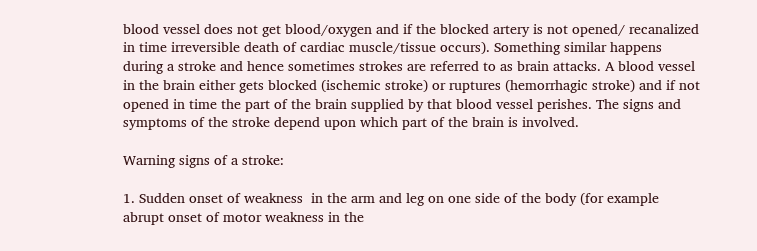blood vessel does not get blood/oxygen and if the blocked artery is not opened/ recanalized in time irreversible death of cardiac muscle/tissue occurs). Something similar happens during a stroke and hence sometimes strokes are referred to as brain attacks. A blood vessel in the brain either gets blocked (ischemic stroke) or ruptures (hemorrhagic stroke) and if not opened in time the part of the brain supplied by that blood vessel perishes. The signs and symptoms of the stroke depend upon which part of the brain is involved.

Warning signs of a stroke:

1. Sudden onset of weakness  in the arm and leg on one side of the body (for example abrupt onset of motor weakness in the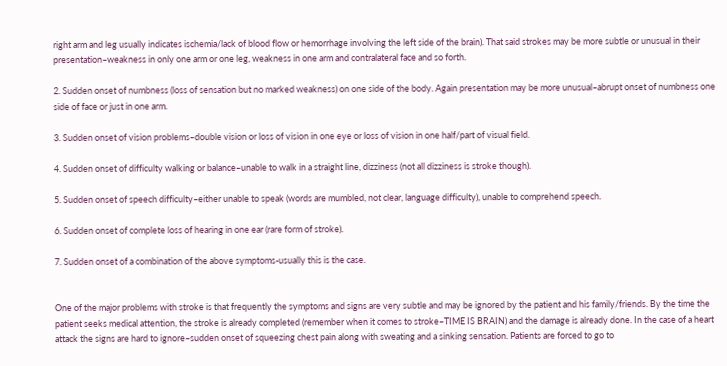right arm and leg usually indicates ischemia/lack of blood flow or hemorrhage involving the left side of the brain). That said strokes may be more subtle or unusual in their presentation–weakness in only one arm or one leg, weakness in one arm and contralateral face and so forth.

2. Sudden onset of numbness (loss of sensation but no marked weakness) on one side of the body. Again presentation may be more unusual–abrupt onset of numbness one side of face or just in one arm.

3. Sudden onset of vision problems–double vision or loss of vision in one eye or loss of vision in one half/part of visual field.

4. Sudden onset of difficulty walking or balance–unable to walk in a straight line, dizziness (not all dizziness is stroke though).

5. Sudden onset of speech difficulty–either unable to speak (words are mumbled, not clear, language difficulty), unable to comprehend speech.

6. Sudden onset of complete loss of hearing in one ear (rare form of stroke).

7. Sudden onset of a combination of the above symptoms-usually this is the case.


One of the major problems with stroke is that frequently the symptoms and signs are very subtle and may be ignored by the patient and his family/friends. By the time the patient seeks medical attention, the stroke is already completed (remember when it comes to stroke–TIME IS BRAIN) and the damage is already done. In the case of a heart attack the signs are hard to ignore–sudden onset of squeezing chest pain along with sweating and a sinking sensation. Patients are forced to go to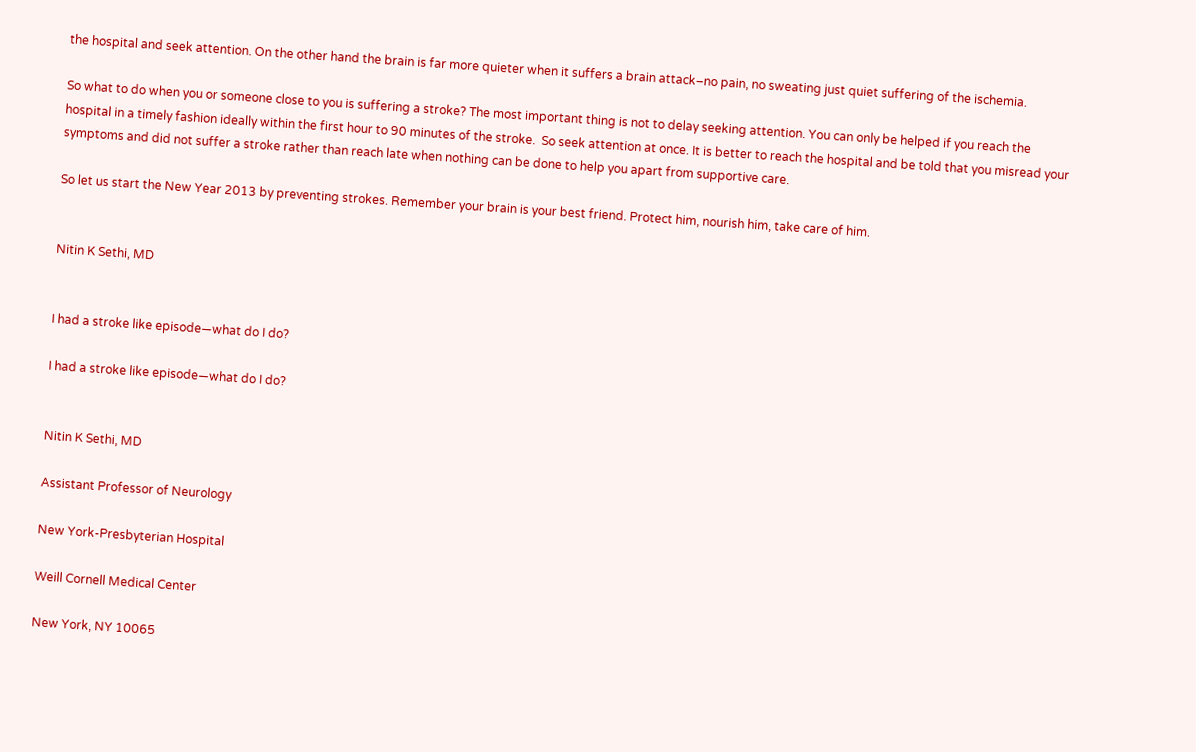the hospital and seek attention. On the other hand the brain is far more quieter when it suffers a brain attack–no pain, no sweating just quiet suffering of the ischemia.

So what to do when you or someone close to you is suffering a stroke? The most important thing is not to delay seeking attention. You can only be helped if you reach the hospital in a timely fashion ideally within the first hour to 90 minutes of the stroke.  So seek attention at once. It is better to reach the hospital and be told that you misread your symptoms and did not suffer a stroke rather than reach late when nothing can be done to help you apart from supportive care.

So let us start the New Year 2013 by preventing strokes. Remember your brain is your best friend. Protect him, nourish him, take care of him.


Nitin K Sethi, MD


I had a stroke like episode—what do I do?

I had a stroke like episode—what do I do?


Nitin K Sethi, MD

Assistant Professor of Neurology

New York-Presbyterian Hospital

Weill Cornell Medical Center

New York, NY 10065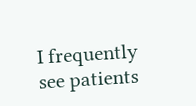I frequently see patients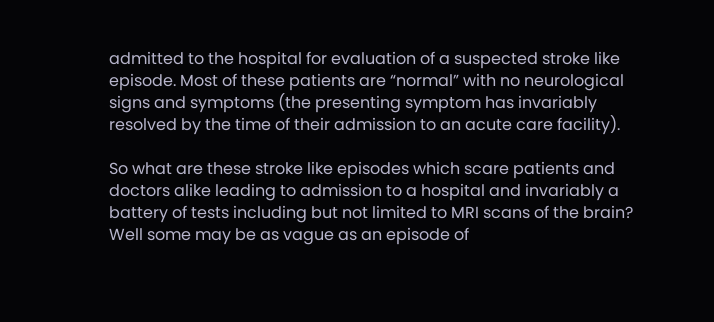admitted to the hospital for evaluation of a suspected stroke like episode. Most of these patients are “normal” with no neurological signs and symptoms (the presenting symptom has invariably resolved by the time of their admission to an acute care facility).

So what are these stroke like episodes which scare patients and doctors alike leading to admission to a hospital and invariably a battery of tests including but not limited to MRI scans of the brain? Well some may be as vague as an episode of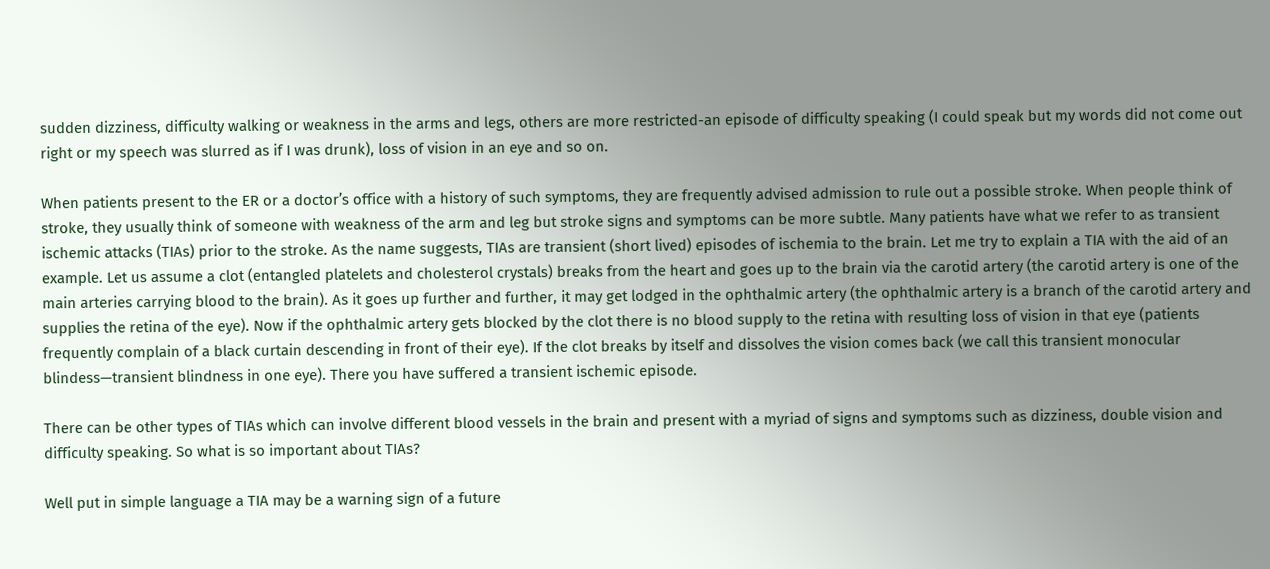sudden dizziness, difficulty walking or weakness in the arms and legs, others are more restricted-an episode of difficulty speaking (I could speak but my words did not come out right or my speech was slurred as if I was drunk), loss of vision in an eye and so on.

When patients present to the ER or a doctor’s office with a history of such symptoms, they are frequently advised admission to rule out a possible stroke. When people think of stroke, they usually think of someone with weakness of the arm and leg but stroke signs and symptoms can be more subtle. Many patients have what we refer to as transient ischemic attacks (TIAs) prior to the stroke. As the name suggests, TIAs are transient (short lived) episodes of ischemia to the brain. Let me try to explain a TIA with the aid of an example. Let us assume a clot (entangled platelets and cholesterol crystals) breaks from the heart and goes up to the brain via the carotid artery (the carotid artery is one of the main arteries carrying blood to the brain). As it goes up further and further, it may get lodged in the ophthalmic artery (the ophthalmic artery is a branch of the carotid artery and supplies the retina of the eye). Now if the ophthalmic artery gets blocked by the clot there is no blood supply to the retina with resulting loss of vision in that eye (patients frequently complain of a black curtain descending in front of their eye). If the clot breaks by itself and dissolves the vision comes back (we call this transient monocular blindess—transient blindness in one eye). There you have suffered a transient ischemic episode.

There can be other types of TIAs which can involve different blood vessels in the brain and present with a myriad of signs and symptoms such as dizziness, double vision and difficulty speaking. So what is so important about TIAs?

Well put in simple language a TIA may be a warning sign of a future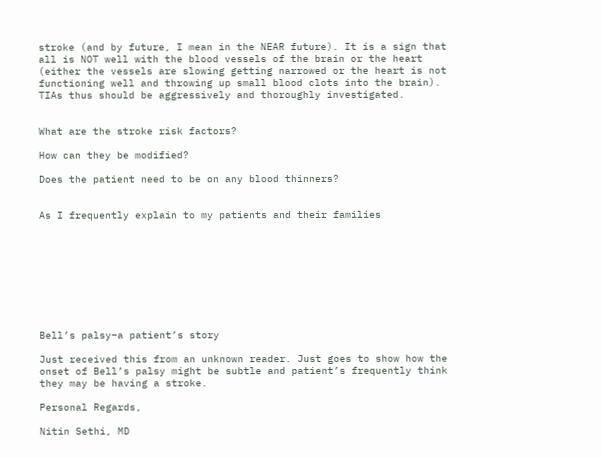stroke (and by future, I mean in the NEAR future). It is a sign that all is NOT well with the blood vessels of the brain or the heart (either the vessels are slowing getting narrowed or the heart is not functioning well and throwing up small blood clots into the brain). TIAs thus should be aggressively and thoroughly investigated.


What are the stroke risk factors?

How can they be modified?

Does the patient need to be on any blood thinners?


As I frequently explain to my patients and their families









Bell’s palsy–a patient’s story

Just received this from an unknown reader. Just goes to show how the onset of Bell’s palsy might be subtle and patient’s frequently think they may be having a stroke.

Personal Regards,

Nitin Sethi, MD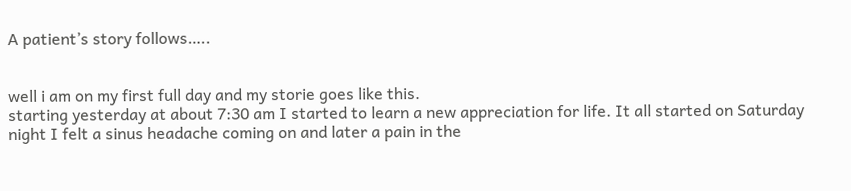A patient’s story follows…..


well i am on my first full day and my storie goes like this.
starting yesterday at about 7:30 am I started to learn a new appreciation for life. It all started on Saturday night I felt a sinus headache coming on and later a pain in the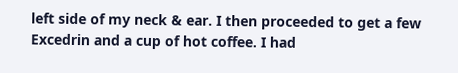left side of my neck & ear. I then proceeded to get a few Excedrin and a cup of hot coffee. I had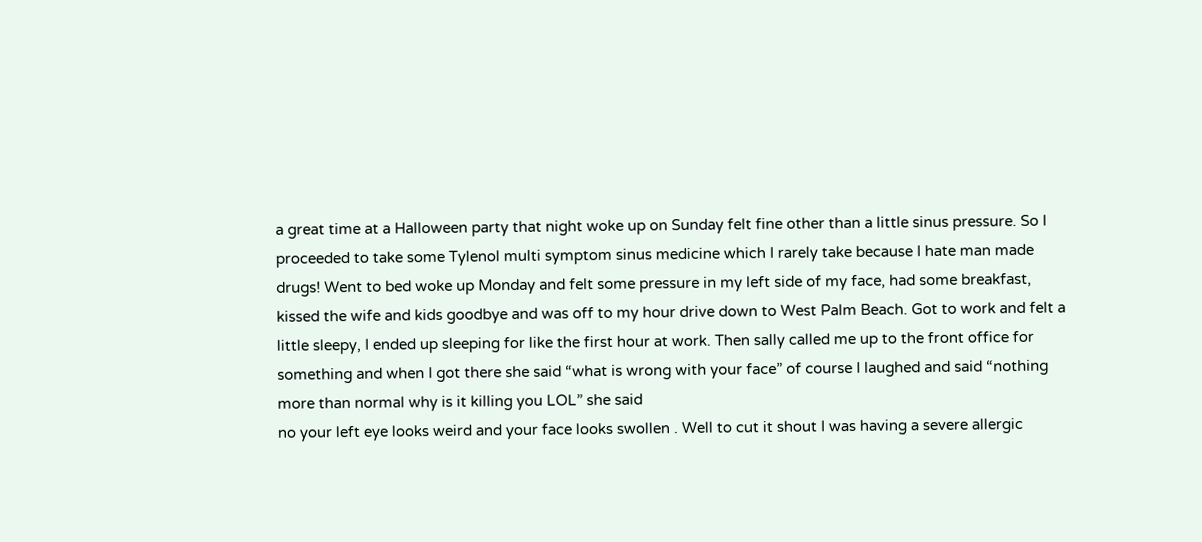a great time at a Halloween party that night woke up on Sunday felt fine other than a little sinus pressure. So I proceeded to take some Tylenol multi symptom sinus medicine which I rarely take because I hate man made drugs! Went to bed woke up Monday and felt some pressure in my left side of my face, had some breakfast, kissed the wife and kids goodbye and was off to my hour drive down to West Palm Beach. Got to work and felt a little sleepy, I ended up sleeping for like the first hour at work. Then sally called me up to the front office for something and when I got there she said “what is wrong with your face” of course I laughed and said “nothing more than normal why is it killing you LOL” she said
no your left eye looks weird and your face looks swollen . Well to cut it shout I was having a severe allergic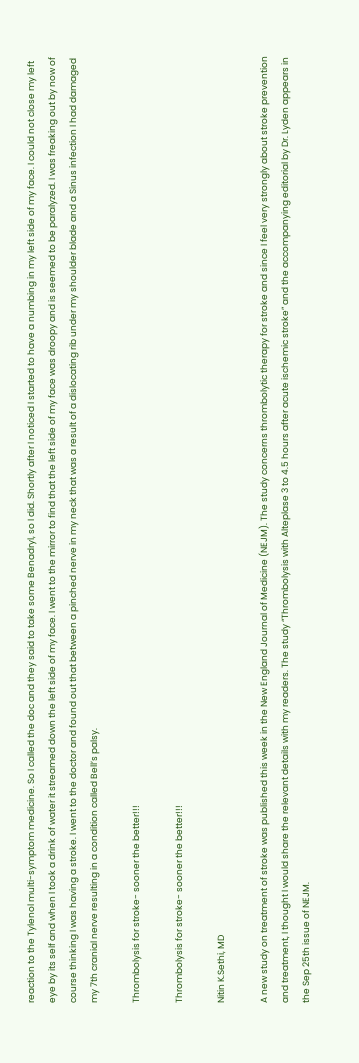reaction to the Tylenol multi-symptom medicine. So I called the doc and they said to take some Benadryl, so I did. Shortly after I noticed I started to have a numbing in my left side of my face. I could not close my left eye by its self and when I took a drink of water it streamed down the left side of my face. I went to the mirror to find that the left side of my face was droopy and is seemed to be paralyzed. I was freaking out by now of course thinking I was having a stroke. I went to the doctor and found out that between a pinched nerve in my neck that was a result of a dislocating rib under my shoulder blade and a Sinus infection I had damaged my 7th cranial nerve resulting in a condition called Bell’s palsy.

Thrombolysis for stroke- sooner the better!!!

Thrombolysis for stroke- sooner the better!!!

Nitin K.Sethi, MD

A new study on treatment of stroke was published this week in the New England Journal of Medicine (NEJM). The study concerns thrombolytic therapy for stroke and since I feel very strongly about stroke prevention and treatment, I thought I would share the relevant details with my readers. The study “Thrombolysis with Alteplase 3 to 4.5 hours after acute ischemic stroke” and the accompanying editorial by Dr. Lyden appears in the Sep 25th issue of NEJM.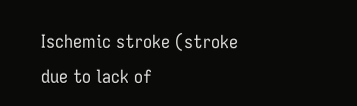Ischemic stroke (stroke due to lack of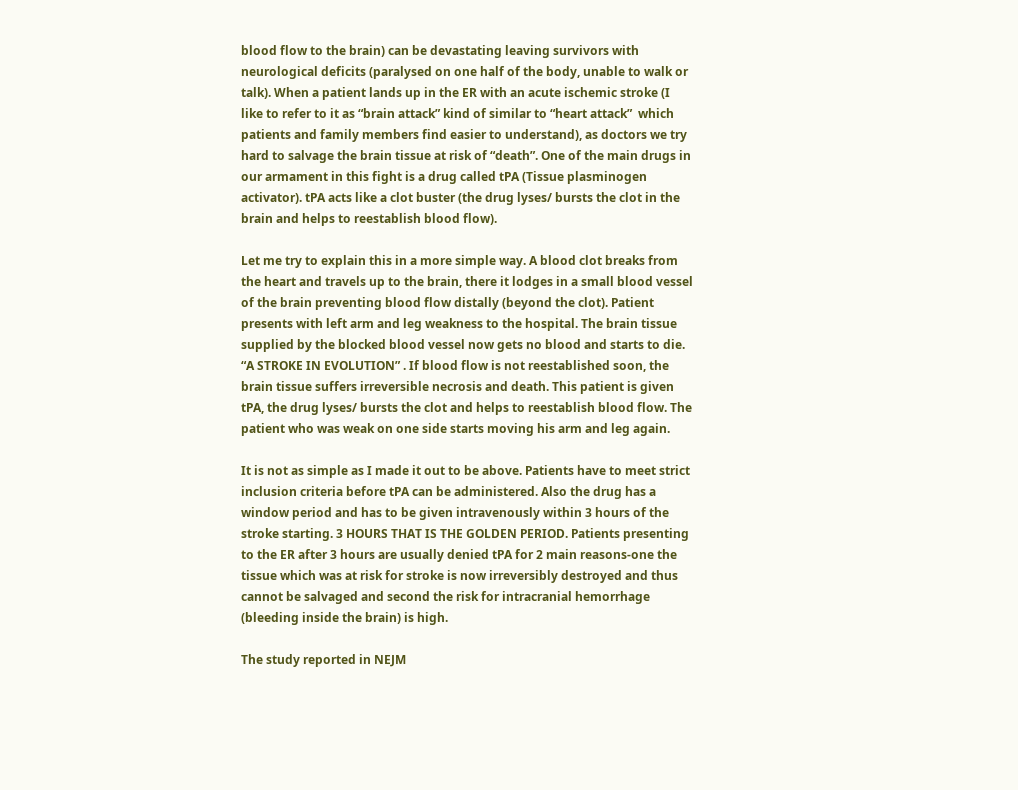blood flow to the brain) can be devastating leaving survivors with neurological deficits (paralysed on one half of the body, unable to walk or talk). When a patient lands up in the ER with an acute ischemic stroke (I like to refer to it as “brain attack” kind of similar to “heart attack”  which patients and family members find easier to understand), as doctors we try hard to salvage the brain tissue at risk of “death”. One of the main drugs in our armament in this fight is a drug called tPA (Tissue plasminogen activator). tPA acts like a clot buster (the drug lyses/ bursts the clot in the brain and helps to reestablish blood flow).

Let me try to explain this in a more simple way. A blood clot breaks from the heart and travels up to the brain, there it lodges in a small blood vessel of the brain preventing blood flow distally (beyond the clot). Patient presents with left arm and leg weakness to the hospital. The brain tissue supplied by the blocked blood vessel now gets no blood and starts to die. “A STROKE IN EVOLUTION” . If blood flow is not reestablished soon, the brain tissue suffers irreversible necrosis and death. This patient is given tPA, the drug lyses/ bursts the clot and helps to reestablish blood flow. The patient who was weak on one side starts moving his arm and leg again.

It is not as simple as I made it out to be above. Patients have to meet strict inclusion criteria before tPA can be administered. Also the drug has a window period and has to be given intravenously within 3 hours of the stroke starting. 3 HOURS THAT IS THE GOLDEN PERIOD. Patients presenting to the ER after 3 hours are usually denied tPA for 2 main reasons-one the tissue which was at risk for stroke is now irreversibly destroyed and thus cannot be salvaged and second the risk for intracranial hemorrhage (bleeding inside the brain) is high.

The study reported in NEJM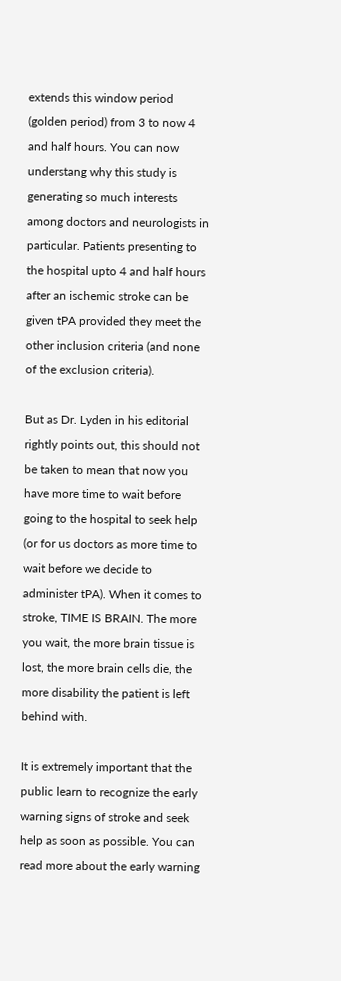extends this window period (golden period) from 3 to now 4 and half hours. You can now understang why this study is generating so much interests among doctors and neurologists in particular. Patients presenting to the hospital upto 4 and half hours after an ischemic stroke can be given tPA provided they meet the other inclusion criteria (and none of the exclusion criteria).

But as Dr. Lyden in his editorial rightly points out, this should not be taken to mean that now you have more time to wait before going to the hospital to seek help (or for us doctors as more time to wait before we decide to administer tPA). When it comes to stroke, TIME IS BRAIN. The more you wait, the more brain tissue is lost, the more brain cells die, the more disability the patient is left behind with.

It is extremely important that the public learn to recognize the early warning signs of stroke and seek help as soon as possible. You can read more about the early warning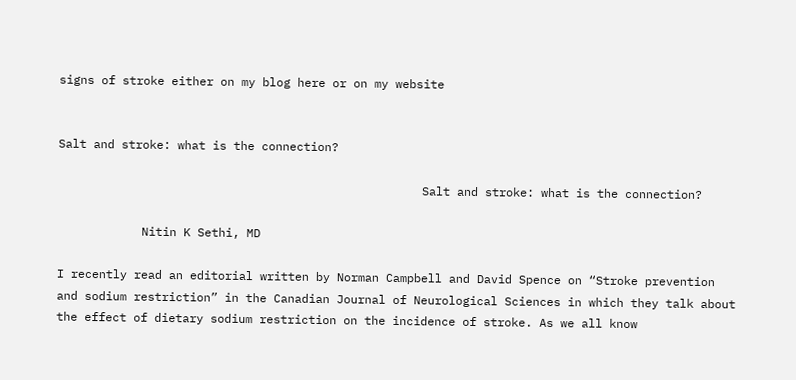signs of stroke either on my blog here or on my website


Salt and stroke: what is the connection?

                                                    Salt and stroke: what is the connection?

            Nitin K Sethi, MD

I recently read an editorial written by Norman Campbell and David Spence on “Stroke prevention and sodium restriction” in the Canadian Journal of Neurological Sciences in which they talk about the effect of dietary sodium restriction on the incidence of stroke. As we all know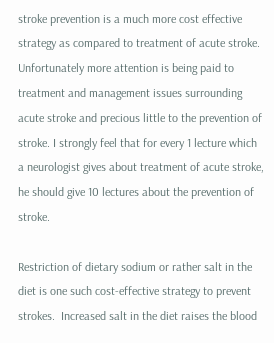stroke prevention is a much more cost effective strategy as compared to treatment of acute stroke. Unfortunately more attention is being paid to treatment and management issues surrounding acute stroke and precious little to the prevention of stroke. I strongly feel that for every 1 lecture which a neurologist gives about treatment of acute stroke, he should give 10 lectures about the prevention of stroke.

Restriction of dietary sodium or rather salt in the diet is one such cost-effective strategy to prevent strokes.  Increased salt in the diet raises the blood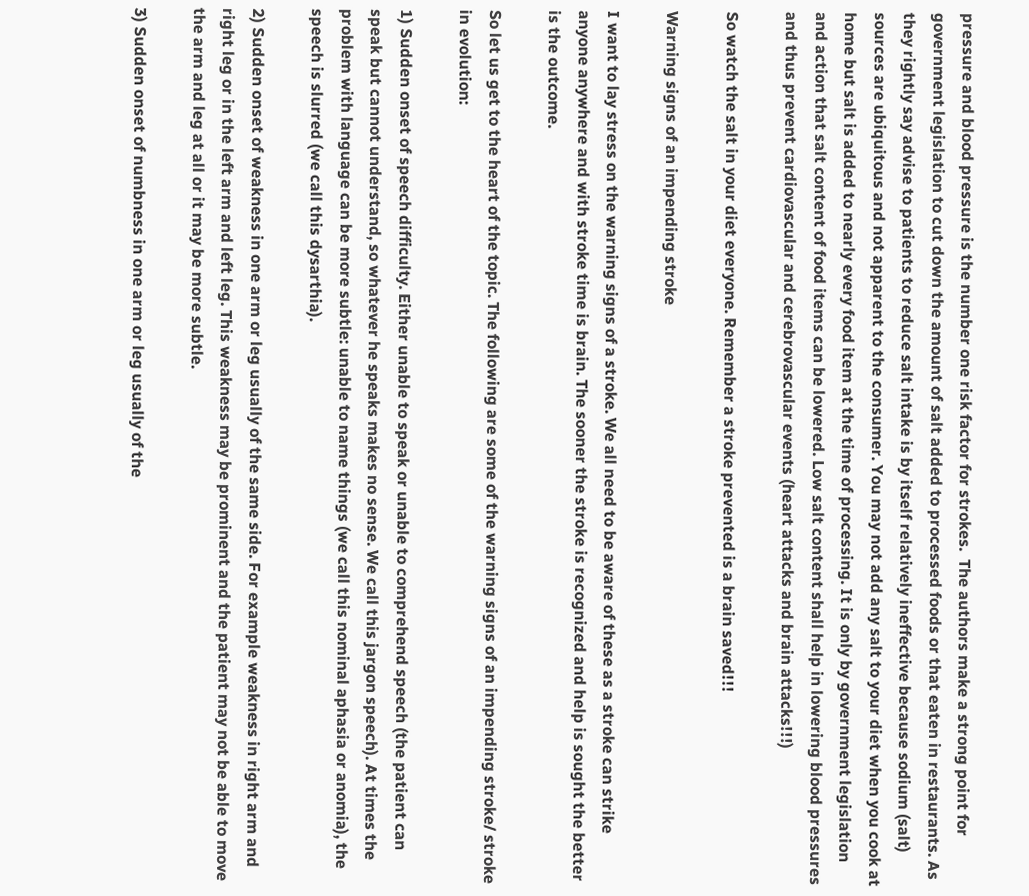pressure and blood pressure is the number one risk factor for strokes.  The authors make a strong point for government legislation to cut down the amount of salt added to processed foods or that eaten in restaurants. As they rightly say advise to patients to reduce salt intake is by itself relatively ineffective because sodium (salt) sources are ubiquitous and not apparent to the consumer. You may not add any salt to your diet when you cook at home but salt is added to nearly every food item at the time of processing. It is only by government legislation and action that salt content of food items can be lowered. Low salt content shall help in lowering blood pressures and thus prevent cardiovascular and cerebrovascular events (heart attacks and brain attacks!!!)

So watch the salt in your diet everyone. Remember a stroke prevented is a brain saved!!!

Warning signs of an impending stroke

I want to lay stress on the warning signs of a stroke. We all need to be aware of these as a stroke can strike anyone anywhere and with stroke time is brain. The sooner the stroke is recognized and help is sought the better is the outcome.

So let us get to the heart of the topic. The following are some of the warning signs of an impending stroke/ stroke in evolution:

1) Sudden onset of speech difficulty. Either unable to speak or unable to comprehend speech (the patient can speak but cannot understand, so whatever he speaks makes no sense. We call this jargon speech). At times the problem with language can be more subtle: unable to name things (we call this nominal aphasia or anomia), the speech is slurred (we call this dysarthia).

2) Sudden onset of weakness in one arm or leg usually of the same side. For example weakness in right arm and right leg or in the left arm and left leg. This weakness may be prominent and the patient may not be able to move the arm and leg at all or it may be more subtle.

3) Sudden onset of numbness in one arm or leg usually of the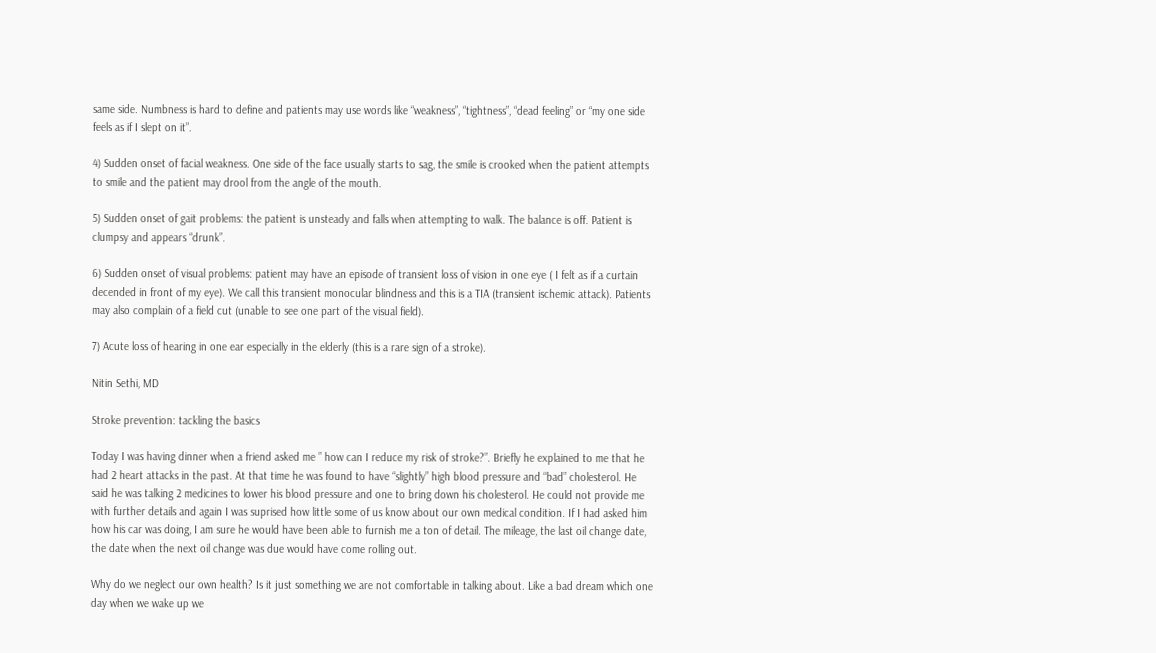same side. Numbness is hard to define and patients may use words like “weakness”, “tightness”, “dead feeling” or “my one side feels as if I slept on it”.

4) Sudden onset of facial weakness. One side of the face usually starts to sag, the smile is crooked when the patient attempts to smile and the patient may drool from the angle of the mouth.

5) Sudden onset of gait problems: the patient is unsteady and falls when attempting to walk. The balance is off. Patient is clumpsy and appears “drunk”.

6) Sudden onset of visual problems: patient may have an episode of transient loss of vision in one eye ( I felt as if a curtain decended in front of my eye). We call this transient monocular blindness and this is a TIA (transient ischemic attack). Patients may also complain of a field cut (unable to see one part of the visual field).

7) Acute loss of hearing in one ear especially in the elderly (this is a rare sign of a stroke).

Nitin Sethi, MD

Stroke prevention: tackling the basics

Today I was having dinner when a friend asked me ” how can I reduce my risk of stroke?”. Briefly he explained to me that he had 2 heart attacks in the past. At that time he was found to have “slightly” high blood pressure and “bad” cholesterol. He said he was talking 2 medicines to lower his blood pressure and one to bring down his cholesterol. He could not provide me with further details and again I was suprised how little some of us know about our own medical condition. If I had asked him how his car was doing, I am sure he would have been able to furnish me a ton of detail. The mileage, the last oil change date, the date when the next oil change was due would have come rolling out.

Why do we neglect our own health? Is it just something we are not comfortable in talking about. Like a bad dream which one day when we wake up we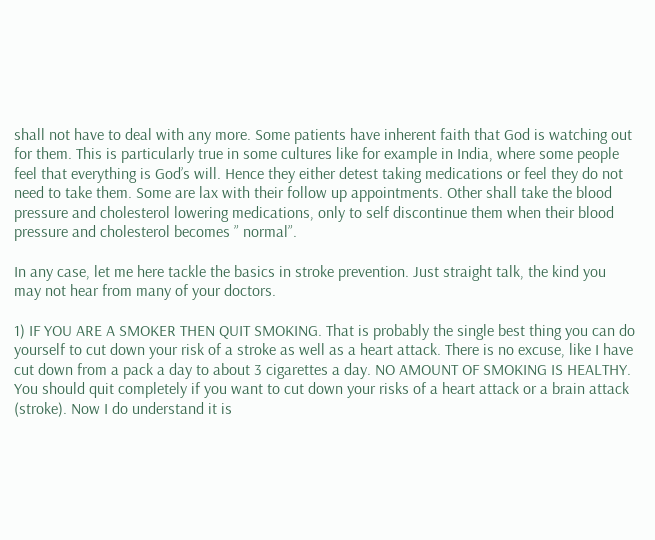shall not have to deal with any more. Some patients have inherent faith that God is watching out for them. This is particularly true in some cultures like for example in India, where some people feel that everything is God’s will. Hence they either detest taking medications or feel they do not need to take them. Some are lax with their follow up appointments. Other shall take the blood pressure and cholesterol lowering medications, only to self discontinue them when their blood pressure and cholesterol becomes ” normal”.

In any case, let me here tackle the basics in stroke prevention. Just straight talk, the kind you may not hear from many of your doctors.

1) IF YOU ARE A SMOKER THEN QUIT SMOKING. That is probably the single best thing you can do yourself to cut down your risk of a stroke as well as a heart attack. There is no excuse, like I have cut down from a pack a day to about 3 cigarettes a day. NO AMOUNT OF SMOKING IS HEALTHY. You should quit completely if you want to cut down your risks of a heart attack or a brain attack (stroke). Now I do understand it is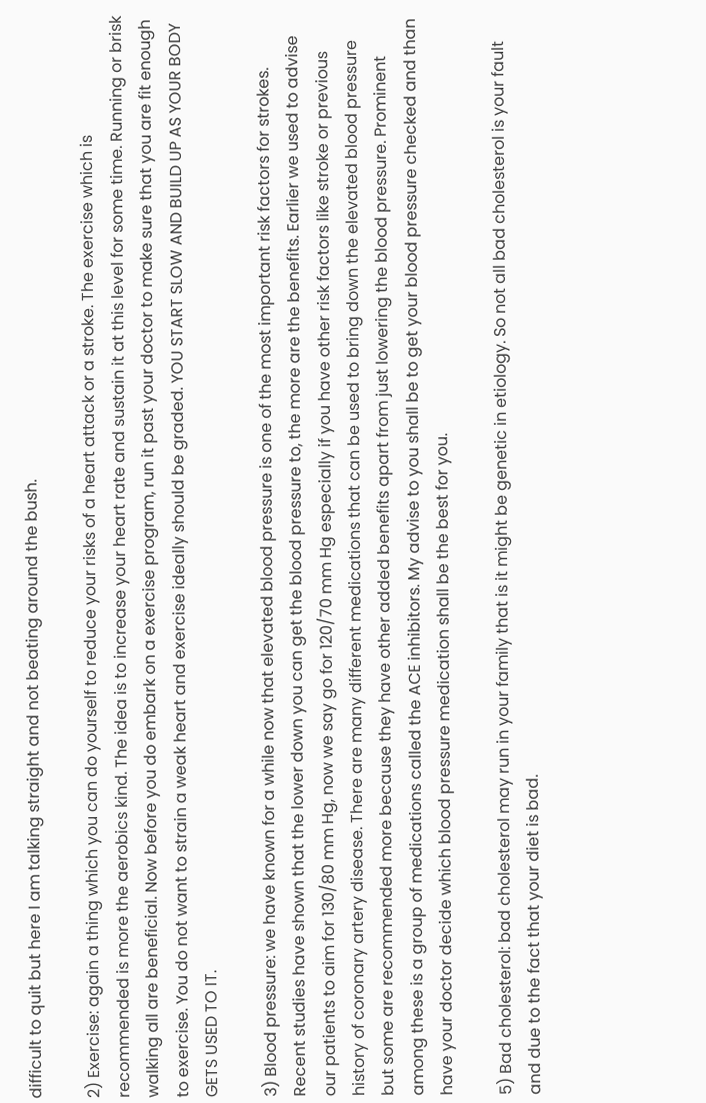difficult to quit but here I am talking straight and not beating around the bush.

2) Exercise: again a thing which you can do yourself to reduce your risks of a heart attack or a stroke. The exercise which is recommended is more the aerobics kind. The idea is to increase your heart rate and sustain it at this level for some time. Running or brisk walking all are beneficial. Now before you do embark on a exercise program, run it past your doctor to make sure that you are fit enough to exercise. You do not want to strain a weak heart and exercise ideally should be graded. YOU START SLOW AND BUILD UP AS YOUR BODY GETS USED TO IT.

3) Blood pressure: we have known for a while now that elevated blood pressure is one of the most important risk factors for strokes.  Recent studies have shown that the lower down you can get the blood pressure to, the more are the benefits. Earlier we used to advise our patients to aim for 130/80 mm Hg, now we say go for 120/70 mm Hg especially if you have other risk factors like stroke or previous history of coronary artery disease. There are many different medications that can be used to bring down the elevated blood pressure but some are recommended more because they have other added benefits apart from just lowering the blood pressure. Prominent among these is a group of medications called the ACE inhibitors. My advise to you shall be to get your blood pressure checked and than have your doctor decide which blood pressure medication shall be the best for you.

5) Bad cholesterol: bad cholesterol may run in your family that is it might be genetic in etiology. So not all bad cholesterol is your fault and due to the fact that your diet is bad.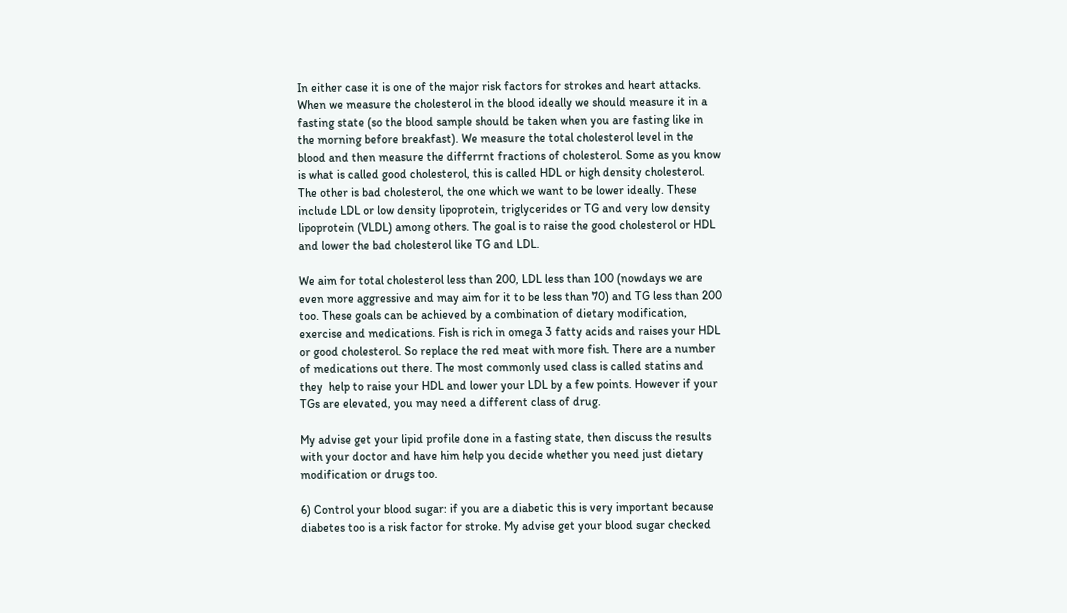In either case it is one of the major risk factors for strokes and heart attacks. When we measure the cholesterol in the blood ideally we should measure it in a fasting state (so the blood sample should be taken when you are fasting like in the morning before breakfast). We measure the total cholesterol level in the blood and then measure the differrnt fractions of cholesterol. Some as you know is what is called good cholesterol, this is called HDL or high density cholesterol. The other is bad cholesterol, the one which we want to be lower ideally. These include LDL or low density lipoprotein, triglycerides or TG and very low density lipoprotein (VLDL) among others. The goal is to raise the good cholesterol or HDL and lower the bad cholesterol like TG and LDL.

We aim for total cholesterol less than 200, LDL less than 100 (nowdays we are even more aggressive and may aim for it to be less than 70) and TG less than 200 too. These goals can be achieved by a combination of dietary modification, exercise and medications. Fish is rich in omega 3 fatty acids and raises your HDL or good cholesterol. So replace the red meat with more fish. There are a number of medications out there. The most commonly used class is called statins and they  help to raise your HDL and lower your LDL by a few points. However if your TGs are elevated, you may need a different class of drug.

My advise get your lipid profile done in a fasting state, then discuss the results with your doctor and have him help you decide whether you need just dietary modification or drugs too.

6) Control your blood sugar: if you are a diabetic this is very important because diabetes too is a risk factor for stroke. My advise get your blood sugar checked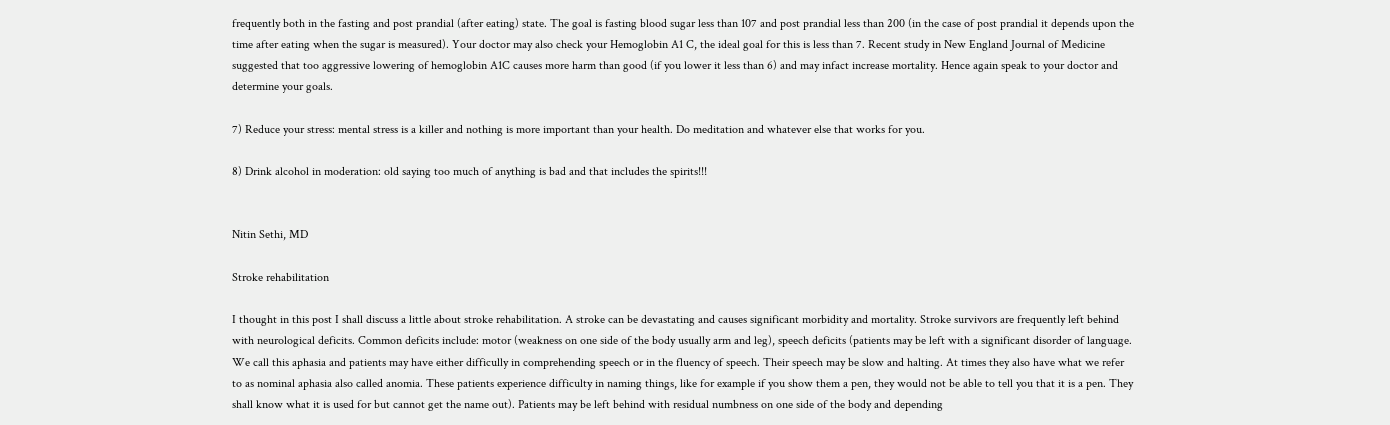frequently both in the fasting and post prandial (after eating) state. The goal is fasting blood sugar less than 107 and post prandial less than 200 (in the case of post prandial it depends upon the time after eating when the sugar is measured). Your doctor may also check your Hemoglobin A1 C, the ideal goal for this is less than 7. Recent study in New England Journal of Medicine suggested that too aggressive lowering of hemoglobin A1C causes more harm than good (if you lower it less than 6) and may infact increase mortality. Hence again speak to your doctor and determine your goals.

7) Reduce your stress: mental stress is a killer and nothing is more important than your health. Do meditation and whatever else that works for you.

8) Drink alcohol in moderation: old saying too much of anything is bad and that includes the spirits!!!


Nitin Sethi, MD

Stroke rehabilitation

I thought in this post I shall discuss a little about stroke rehabilitation. A stroke can be devastating and causes significant morbidity and mortality. Stroke survivors are frequently left behind with neurological deficits. Common deficits include: motor (weakness on one side of the body usually arm and leg), speech deficits (patients may be left with a significant disorder of language. We call this aphasia and patients may have either difficully in comprehending speech or in the fluency of speech. Their speech may be slow and halting. At times they also have what we refer to as nominal aphasia also called anomia. These patients experience difficulty in naming things, like for example if you show them a pen, they would not be able to tell you that it is a pen. They shall know what it is used for but cannot get the name out). Patients may be left behind with residual numbness on one side of the body and depending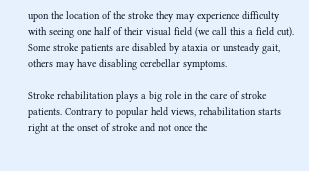upon the location of the stroke they may experience difficulty with seeing one half of their visual field (we call this a field cut). Some stroke patients are disabled by ataxia or unsteady gait, others may have disabling cerebellar symptoms.

Stroke rehabilitation plays a big role in the care of stroke patients. Contrary to popular held views, rehabilitation starts right at the onset of stroke and not once the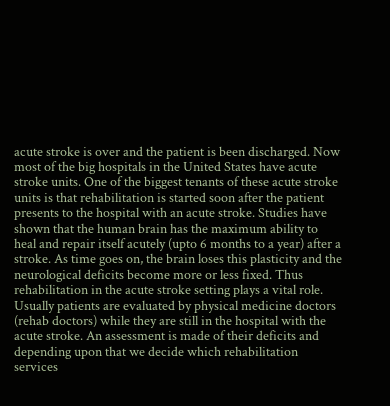acute stroke is over and the patient is been discharged. Now most of the big hospitals in the United States have acute stroke units. One of the biggest tenants of these acute stroke units is that rehabilitation is started soon after the patient presents to the hospital with an acute stroke. Studies have shown that the human brain has the maximum ability to heal and repair itself acutely (upto 6 months to a year) after a stroke. As time goes on, the brain loses this plasticity and the neurological deficits become more or less fixed. Thus  rehabilitation in the acute stroke setting plays a vital role. Usually patients are evaluated by physical medicine doctors (rehab doctors) while they are still in the hospital with the acute stroke. An assessment is made of their deficits and depending upon that we decide which rehabilitation services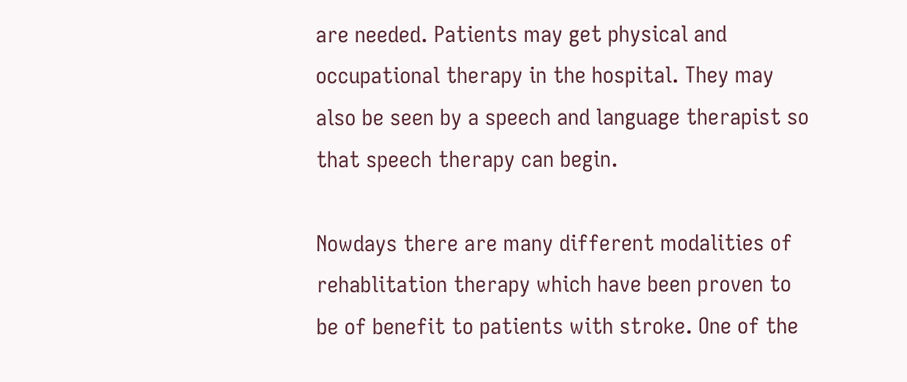are needed. Patients may get physical and occupational therapy in the hospital. They may also be seen by a speech and language therapist so that speech therapy can begin.

Nowdays there are many different modalities of rehablitation therapy which have been proven to be of benefit to patients with stroke. One of the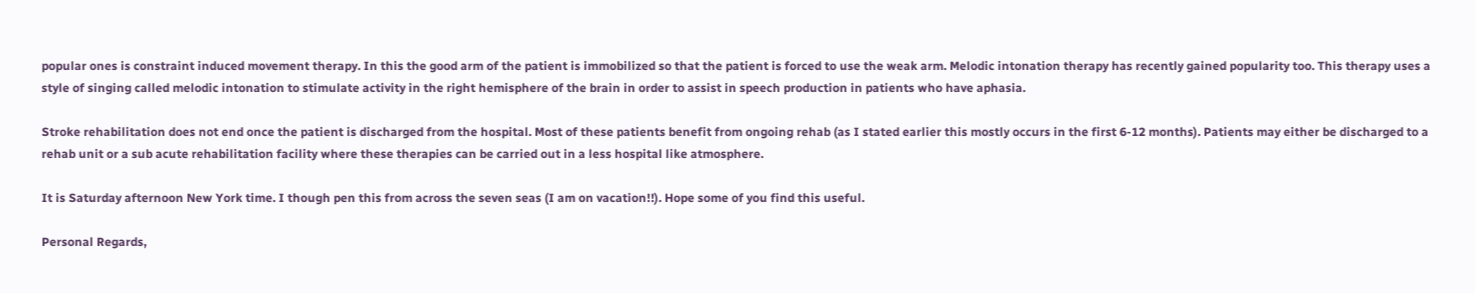popular ones is constraint induced movement therapy. In this the good arm of the patient is immobilized so that the patient is forced to use the weak arm. Melodic intonation therapy has recently gained popularity too. This therapy uses a style of singing called melodic intonation to stimulate activity in the right hemisphere of the brain in order to assist in speech production in patients who have aphasia.

Stroke rehabilitation does not end once the patient is discharged from the hospital. Most of these patients benefit from ongoing rehab (as I stated earlier this mostly occurs in the first 6-12 months). Patients may either be discharged to a rehab unit or a sub acute rehabilitation facility where these therapies can be carried out in a less hospital like atmosphere.

It is Saturday afternoon New York time. I though pen this from across the seven seas (I am on vacation!!). Hope some of you find this useful.

Personal Regards,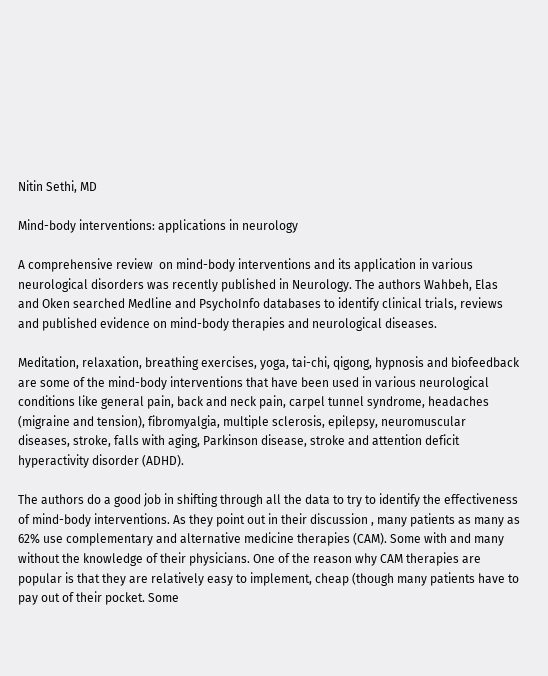Nitin Sethi, MD

Mind-body interventions: applications in neurology

A comprehensive review  on mind-body interventions and its application in various neurological disorders was recently published in Neurology. The authors Wahbeh, Elas and Oken searched Medline and PsychoInfo databases to identify clinical trials, reviews and published evidence on mind-body therapies and neurological diseases.

Meditation, relaxation, breathing exercises, yoga, tai-chi, qigong, hypnosis and biofeedback are some of the mind-body interventions that have been used in various neurological conditions like general pain, back and neck pain, carpel tunnel syndrome, headaches (migraine and tension), fibromyalgia, multiple sclerosis, epilepsy, neuromuscular diseases, stroke, falls with aging, Parkinson disease, stroke and attention deficit hyperactivity disorder (ADHD).

The authors do a good job in shifting through all the data to try to identify the effectiveness of mind-body interventions. As they point out in their discussion , many patients as many as 62% use complementary and alternative medicine therapies (CAM). Some with and many without the knowledge of their physicians. One of the reason why CAM therapies are popular is that they are relatively easy to implement, cheap (though many patients have to pay out of their pocket. Some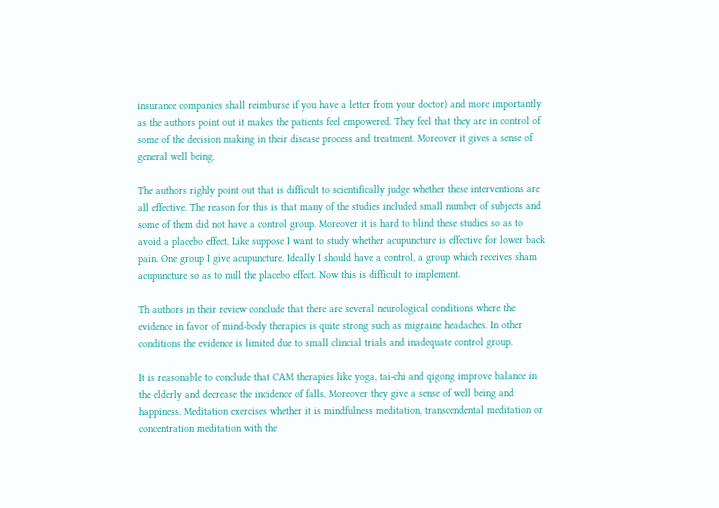insurance companies shall reimburse if you have a letter from your doctor) and more importantly as the authors point out it makes the patients feel empowered. They feel that they are in control of some of the decision making in their disease process and treatment. Moreover it gives a sense of general well being.

The authors righly point out that is difficult to scientifically judge whether these interventions are all effective. The reason for this is that many of the studies included small number of subjects and some of them did not have a control group. Moreover it is hard to blind these studies so as to avoid a placebo effect. Like suppose I want to study whether acupuncture is effective for lower back pain. One group I give acupuncture. Ideally I should have a control, a group which receives sham acupuncture so as to null the placebo effect. Now this is difficult to implement.

Th authors in their review conclude that there are several neurological conditions where the evidence in favor of mind-body therapies is quite strong such as migraine headaches. In other conditions the evidence is limited due to small clincial trials and inadequate control group.

It is reasonable to conclude that CAM therapies like yoga, tai-chi and qigong improve balance in the elderly and decrease the incidence of falls. Moreover they give a sense of well being and happiness. Meditation exercises whether it is mindfulness meditation, transcendental meditation or concentration meditation with the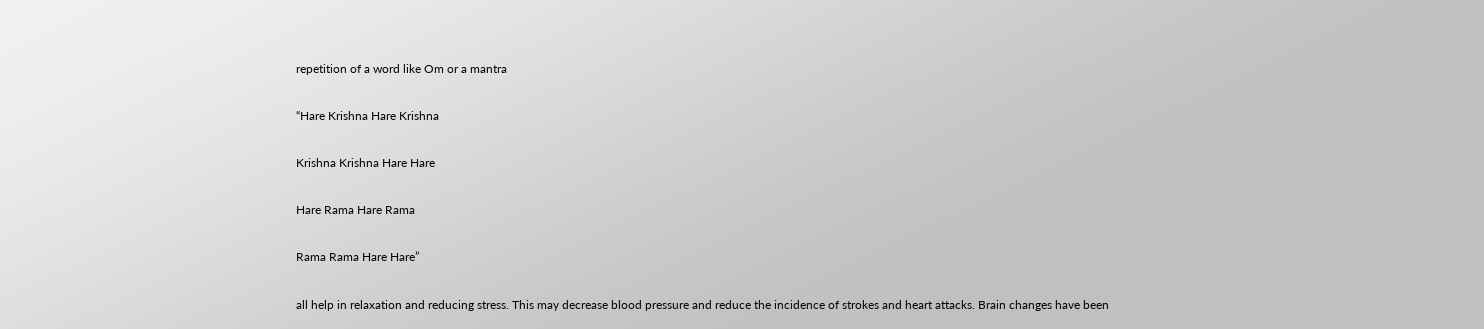repetition of a word like Om or a mantra

“Hare Krishna Hare Krishna

Krishna Krishna Hare Hare

Hare Rama Hare Rama

Rama Rama Hare Hare”

all help in relaxation and reducing stress. This may decrease blood pressure and reduce the incidence of strokes and heart attacks. Brain changes have been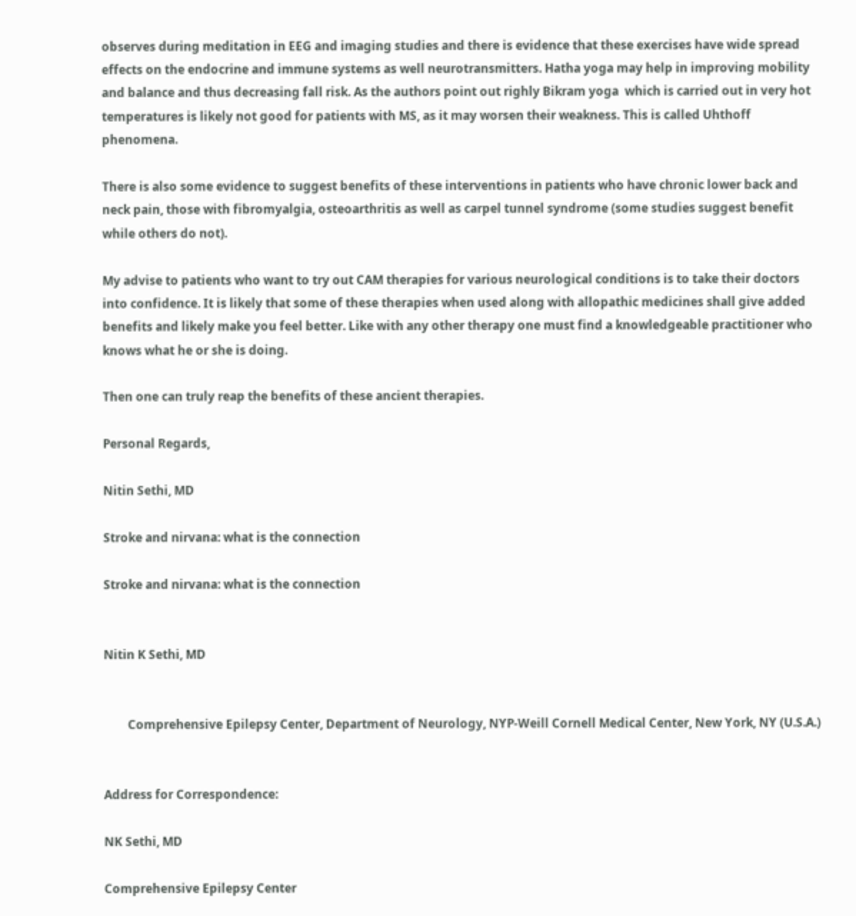observes during meditation in EEG and imaging studies and there is evidence that these exercises have wide spread effects on the endocrine and immune systems as well neurotransmitters. Hatha yoga may help in improving mobility and balance and thus decreasing fall risk. As the authors point out righly Bikram yoga  which is carried out in very hot temperatures is likely not good for patients with MS, as it may worsen their weakness. This is called Uhthoff phenomena.

There is also some evidence to suggest benefits of these interventions in patients who have chronic lower back and neck pain, those with fibromyalgia, osteoarthritis as well as carpel tunnel syndrome (some studies suggest benefit while others do not).

My advise to patients who want to try out CAM therapies for various neurological conditions is to take their doctors into confidence. It is likely that some of these therapies when used along with allopathic medicines shall give added benefits and likely make you feel better. Like with any other therapy one must find a knowledgeable practitioner who knows what he or she is doing.

Then one can truly reap the benefits of these ancient therapies.

Personal Regards,

Nitin Sethi, MD

Stroke and nirvana: what is the connection

Stroke and nirvana: what is the connection


Nitin K Sethi, MD


        Comprehensive Epilepsy Center, Department of Neurology, NYP-Weill Cornell Medical Center, New York, NY (U.S.A.)


Address for Correspondence:

NK Sethi, MD

Comprehensive Epilepsy Center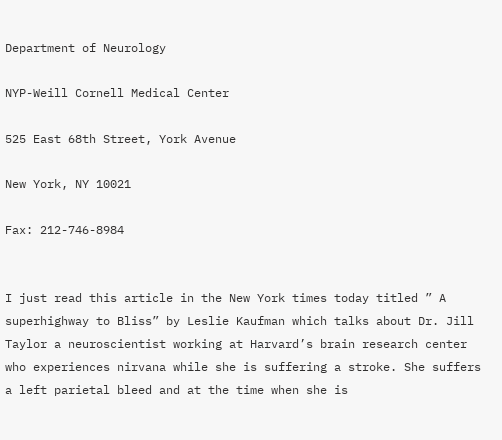Department of Neurology

NYP-Weill Cornell Medical Center

525 East 68th Street, York Avenue

New York, NY 10021

Fax: 212-746-8984


I just read this article in the New York times today titled ” A superhighway to Bliss” by Leslie Kaufman which talks about Dr. Jill Taylor a neuroscientist working at Harvard’s brain research center who experiences nirvana while she is suffering a stroke. She suffers a left parietal bleed and at the time when she is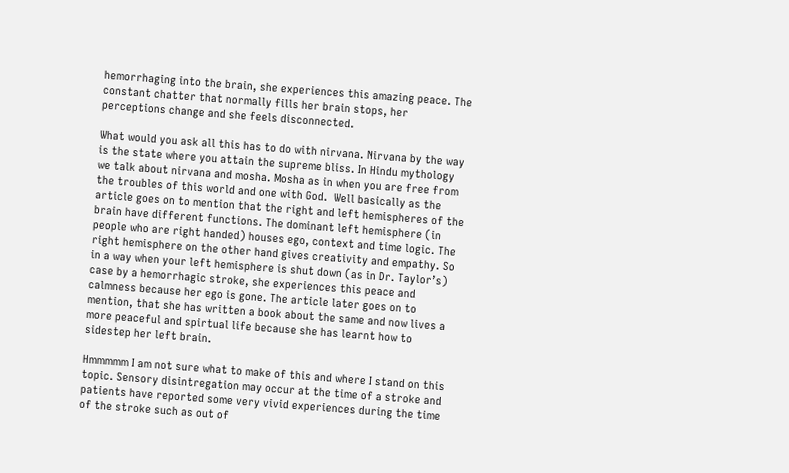hemorrhaging into the brain, she experiences this amazing peace. The constant chatter that normally fills her brain stops, her perceptions change and she feels disconnected.

What would you ask all this has to do with nirvana. Nirvana by the way is the state where you attain the supreme bliss. In Hindu mythology we talk about nirvana and mosha. Mosha as in when you are free from the troubles of this world and one with God.  Well basically as the article goes on to mention that the right and left hemispheres of the brain have different functions. The dominant left hemisphere (in people who are right handed) houses ego, context and time logic. The right hemisphere on the other hand gives creativity and empathy. So in a way when your left hemisphere is shut down (as in Dr. Taylor’s) case by a hemorrhagic stroke, she experiences this peace and calmness because her ego is gone. The article later goes on to mention, that she has written a book about the same and now lives a more peaceful and spirtual life because she has learnt how to sidestep her left brain.

Hmmmmm I am not sure what to make of this and where I stand on this topic. Sensory disintregation may occur at the time of a stroke and patients have reported some very vivid experiences during the time of the stroke such as out of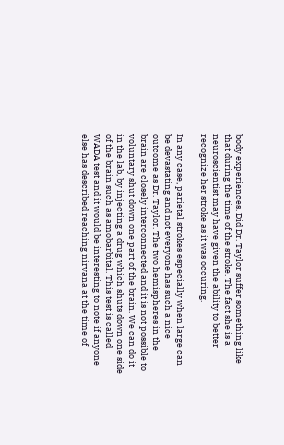body experiences. Did Dr. Taylor suffer something like that during the time of the stroke. The fact she is a neuroscientist may have given the ability to better recognize her stroke as it was occuring.

In any case, parietal strokes especially when large can be devastating and not everyone has such a nice outcome as Dr. Taylor. The two hemispheres in the brain are closely interconnected and it is not possible to voluntary shut down one part of the brain. We can do it in the lab, by injecting a drug which shuts down one side of the brain such as amobarbital. This test is called WADA test and it would be interesting to note if anyone else has described reaching nirvana at the time of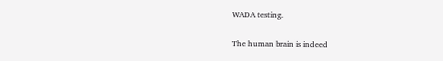WADA testing.

The human brain is indeed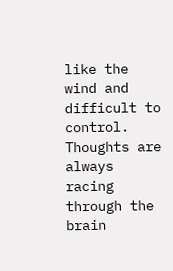like the wind and difficult to control. Thoughts are always racing through the brain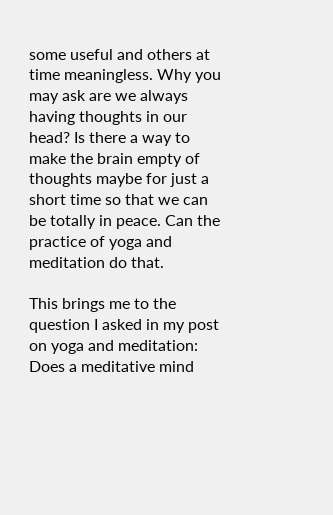some useful and others at time meaningless. Why you may ask are we always having thoughts in our head? Is there a way to make the brain empty of thoughts maybe for just a short time so that we can be totally in peace. Can the practice of yoga and meditation do that.

This brings me to the question I asked in my post on yoga and meditation: Does a meditative mind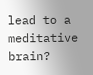lead to a meditative brain?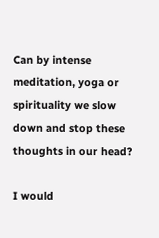Can by intense meditation, yoga or spirituality we slow down and stop these thoughts in our head?

I would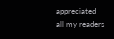appreciated all my readers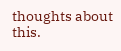thoughts about this.